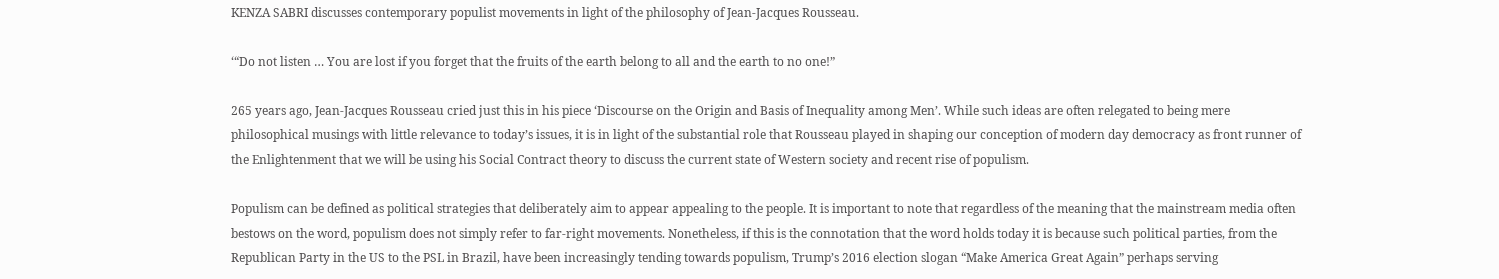KENZA SABRI discusses contemporary populist movements in light of the philosophy of Jean-Jacques Rousseau.

‘“Do not listen … You are lost if you forget that the fruits of the earth belong to all and the earth to no one!”

265 years ago, Jean-Jacques Rousseau cried just this in his piece ‘Discourse on the Origin and Basis of Inequality among Men’. While such ideas are often relegated to being mere philosophical musings with little relevance to today’s issues, it is in light of the substantial role that Rousseau played in shaping our conception of modern day democracy as front runner of the Enlightenment that we will be using his Social Contract theory to discuss the current state of Western society and recent rise of populism.

Populism can be defined as political strategies that deliberately aim to appear appealing to the people. It is important to note that regardless of the meaning that the mainstream media often bestows on the word, populism does not simply refer to far-right movements. Nonetheless, if this is the connotation that the word holds today it is because such political parties, from the Republican Party in the US to the PSL in Brazil, have been increasingly tending towards populism, Trump’s 2016 election slogan “Make America Great Again” perhaps serving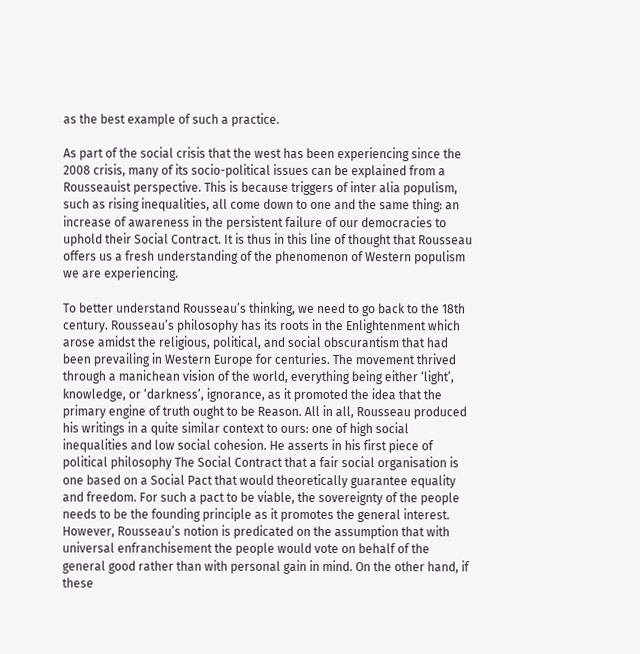as the best example of such a practice.

As part of the social crisis that the west has been experiencing since the 2008 crisis, many of its socio-political issues can be explained from a Rousseauist perspective. This is because triggers of inter alia populism, such as rising inequalities, all come down to one and the same thing: an increase of awareness in the persistent failure of our democracies to uphold their Social Contract. It is thus in this line of thought that Rousseau offers us a fresh understanding of the phenomenon of Western populism we are experiencing.

To better understand Rousseau’s thinking, we need to go back to the 18th century. Rousseau’s philosophy has its roots in the Enlightenment which arose amidst the religious, political, and social obscurantism that had been prevailing in Western Europe for centuries. The movement thrived through a manichean vision of the world, everything being either ‘light’, knowledge, or ‘darkness’, ignorance, as it promoted the idea that the primary engine of truth ought to be Reason. All in all, Rousseau produced his writings in a quite similar context to ours: one of high social inequalities and low social cohesion. He asserts in his first piece of political philosophy The Social Contract that a fair social organisation is one based on a Social Pact that would theoretically guarantee equality and freedom. For such a pact to be viable, the sovereignty of the people needs to be the founding principle as it promotes the general interest. However, Rousseau’s notion is predicated on the assumption that with universal enfranchisement the people would vote on behalf of the general good rather than with personal gain in mind. On the other hand, if these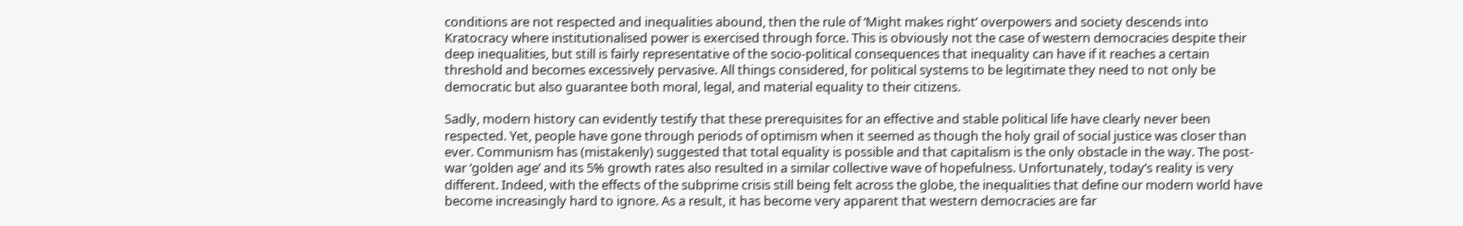conditions are not respected and inequalities abound, then the rule of ‘Might makes right’ overpowers and society descends into Kratocracy where institutionalised power is exercised through force. This is obviously not the case of western democracies despite their deep inequalities, but still is fairly representative of the socio-political consequences that inequality can have if it reaches a certain threshold and becomes excessively pervasive. All things considered, for political systems to be legitimate they need to not only be democratic but also guarantee both moral, legal, and material equality to their citizens.

Sadly, modern history can evidently testify that these prerequisites for an effective and stable political life have clearly never been respected. Yet, people have gone through periods of optimism when it seemed as though the holy grail of social justice was closer than ever. Communism has (mistakenly) suggested that total equality is possible and that capitalism is the only obstacle in the way. The post-war ‘golden age’ and its 5% growth rates also resulted in a similar collective wave of hopefulness. Unfortunately, today’s reality is very different. Indeed, with the effects of the subprime crisis still being felt across the globe, the inequalities that define our modern world have become increasingly hard to ignore. As a result, it has become very apparent that western democracies are far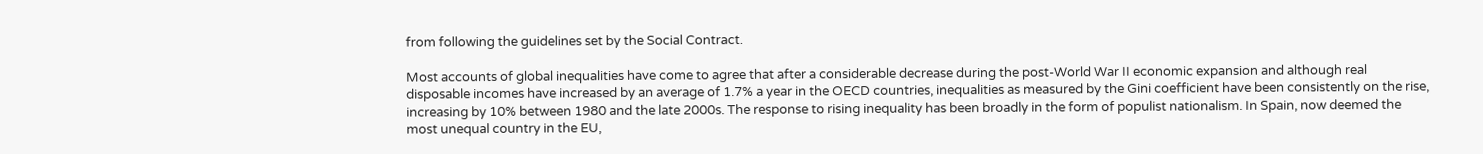from following the guidelines set by the Social Contract.

Most accounts of global inequalities have come to agree that after a considerable decrease during the post-World War II economic expansion and although real disposable incomes have increased by an average of 1.7% a year in the OECD countries, inequalities as measured by the Gini coefficient have been consistently on the rise, increasing by 10% between 1980 and the late 2000s. The response to rising inequality has been broadly in the form of populist nationalism. In Spain, now deemed the most unequal country in the EU,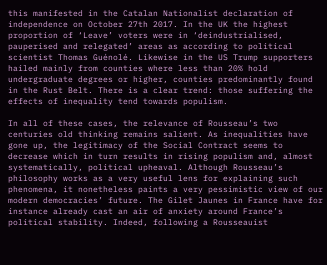this manifested in the Catalan Nationalist declaration of independence on October 27th 2017. In the UK the highest proportion of ‘Leave’ voters were in ‘deindustrialised, pauperised and relegated’ areas as according to political scientist Thomas Guénolé. Likewise in the US Trump supporters hailed mainly from counties where less than 20% hold undergraduate degrees or higher, counties predominantly found in the Rust Belt. There is a clear trend: those suffering the effects of inequality tend towards populism.

In all of these cases, the relevance of Rousseau’s two centuries old thinking remains salient. As inequalities have gone up, the legitimacy of the Social Contract seems to decrease which in turn results in rising populism and, almost systematically, political upheaval. Although Rousseau’s philosophy works as a very useful lens for explaining such phenomena, it nonetheless paints a very pessimistic view of our modern democracies’ future. The Gilet Jaunes in France have for instance already cast an air of anxiety around France’s political stability. Indeed, following a Rousseauist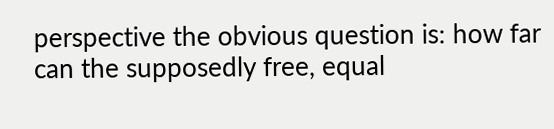perspective the obvious question is: how far can the supposedly free, equal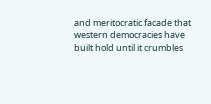and meritocratic facade that western democracies have built hold until it crumbles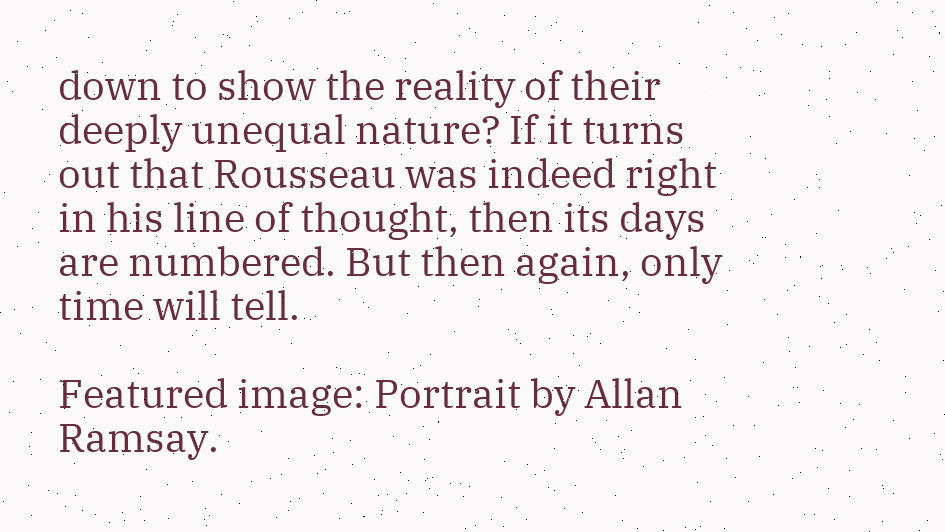down to show the reality of their deeply unequal nature? If it turns out that Rousseau was indeed right in his line of thought, then its days are numbered. But then again, only time will tell.

Featured image: Portrait by Allan Ramsay.